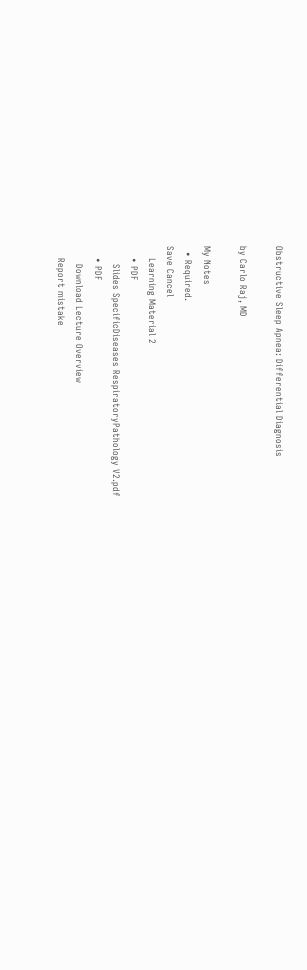Obstructive Sleep Apnea: Differential Diagnosis

by Carlo Raj, MD

My Notes
  • Required.
Save Cancel
    Learning Material 2
    • PDF
      Slides SpecificDiseases RespiratoryPathology V2.pdf
    • PDF
      Download Lecture Overview
    Report mistake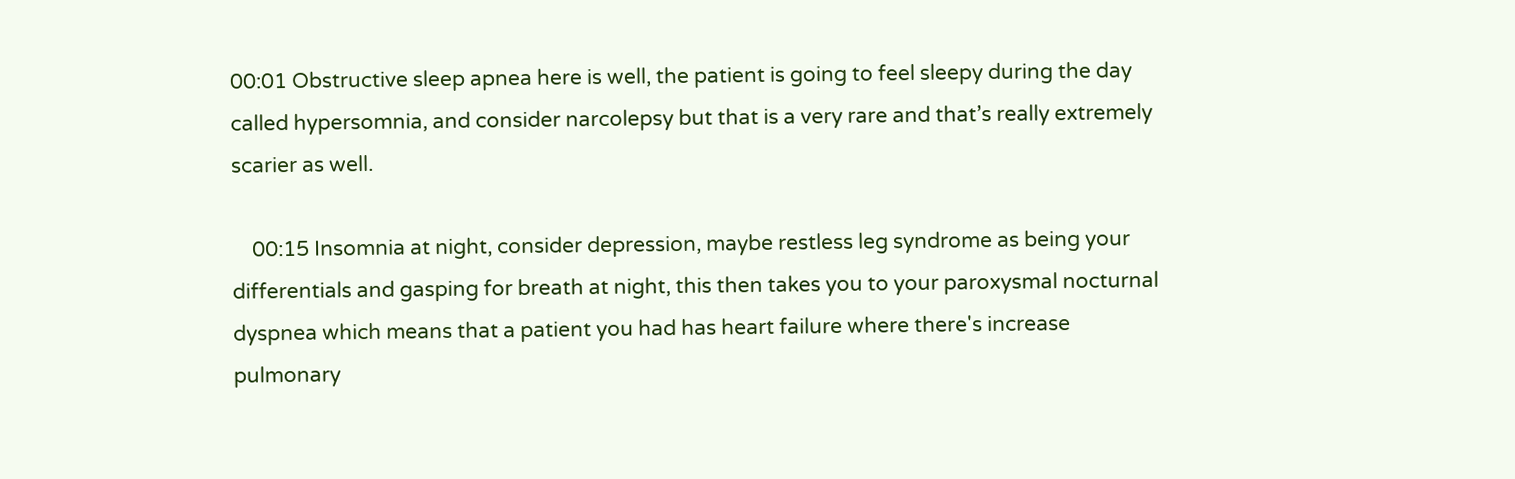00:01 Obstructive sleep apnea here is well, the patient is going to feel sleepy during the day called hypersomnia, and consider narcolepsy but that is a very rare and that’s really extremely scarier as well.

    00:15 Insomnia at night, consider depression, maybe restless leg syndrome as being your differentials and gasping for breath at night, this then takes you to your paroxysmal nocturnal dyspnea which means that a patient you had has heart failure where there's increase pulmonary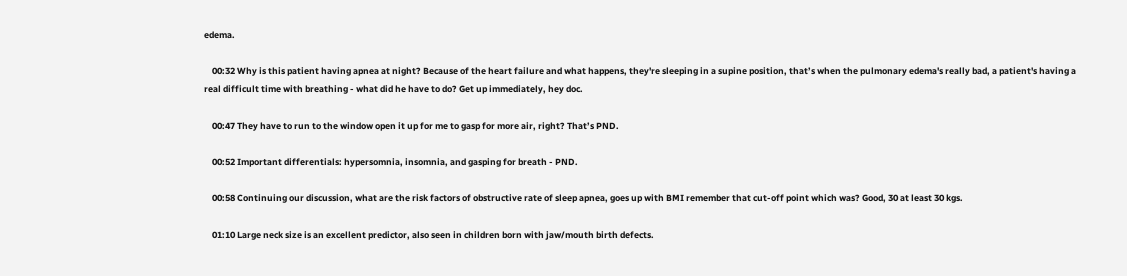edema.

    00:32 Why is this patient having apnea at night? Because of the heart failure and what happens, they're sleeping in a supine position, that’s when the pulmonary edema's really bad, a patient's having a real difficult time with breathing - what did he have to do? Get up immediately, hey doc.

    00:47 They have to run to the window open it up for me to gasp for more air, right? That’s PND.

    00:52 Important differentials: hypersomnia, insomnia, and gasping for breath - PND.

    00:58 Continuing our discussion, what are the risk factors of obstructive rate of sleep apnea, goes up with BMI remember that cut-off point which was? Good, 30 at least 30 kgs.

    01:10 Large neck size is an excellent predictor, also seen in children born with jaw/mouth birth defects.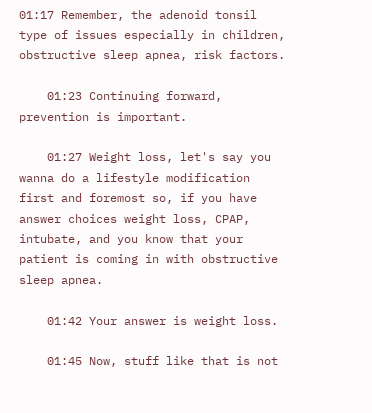01:17 Remember, the adenoid tonsil type of issues especially in children, obstructive sleep apnea, risk factors.

    01:23 Continuing forward, prevention is important.

    01:27 Weight loss, let's say you wanna do a lifestyle modification first and foremost so, if you have answer choices weight loss, CPAP, intubate, and you know that your patient is coming in with obstructive sleep apnea.

    01:42 Your answer is weight loss.

    01:45 Now, stuff like that is not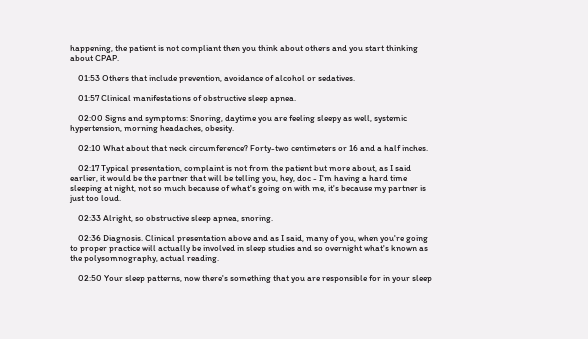happening, the patient is not compliant then you think about others and you start thinking about CPAP.

    01:53 Others that include prevention, avoidance of alcohol or sedatives.

    01:57 Clinical manifestations of obstructive sleep apnea.

    02:00 Signs and symptoms: Snoring, daytime you are feeling sleepy as well, systemic hypertension, morning headaches, obesity.

    02:10 What about that neck circumference? Forty-two centimeters or 16 and a half inches.

    02:17 Typical presentation, complaint is not from the patient but more about, as I said earlier, it would be the partner that will be telling you, hey, doc - I'm having a hard time sleeping at night, not so much because of what's going on with me, it's because my partner is just too loud.

    02:33 Alright, so obstructive sleep apnea, snoring.

    02:36 Diagnosis. Clinical presentation above and as I said, many of you, when you're going to proper practice will actually be involved in sleep studies and so overnight what's known as the polysomnography, actual reading.

    02:50 Your sleep patterns, now there's something that you are responsible for in your sleep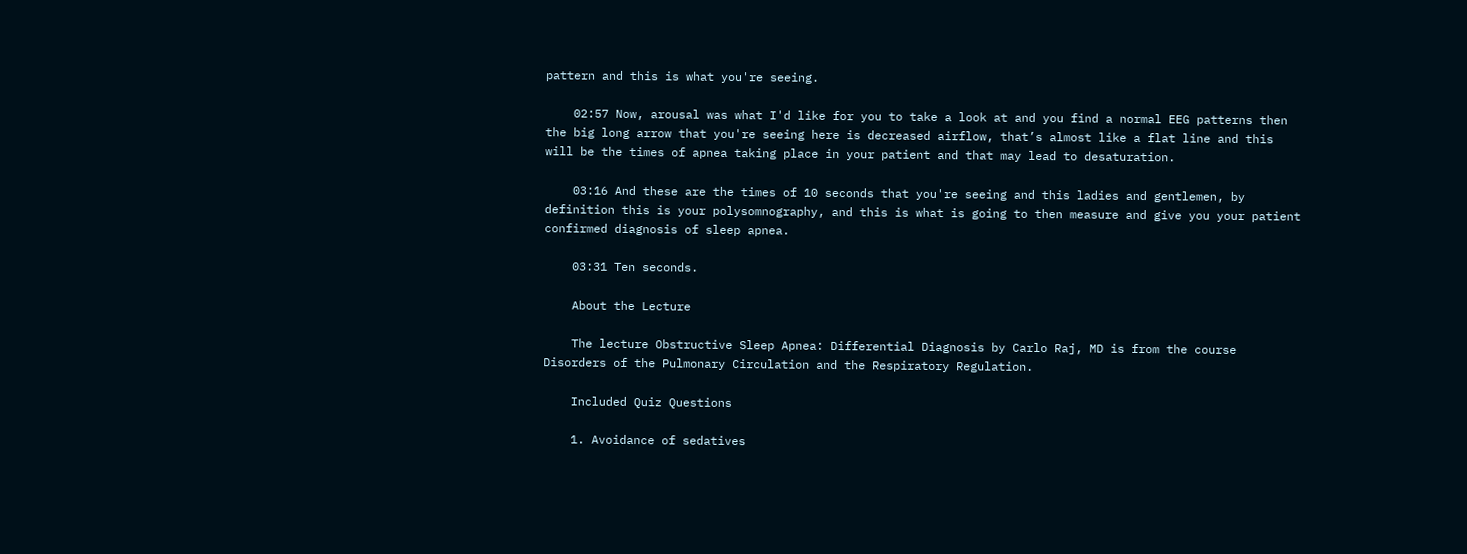pattern and this is what you're seeing.

    02:57 Now, arousal was what I'd like for you to take a look at and you find a normal EEG patterns then the big long arrow that you're seeing here is decreased airflow, that’s almost like a flat line and this will be the times of apnea taking place in your patient and that may lead to desaturation.

    03:16 And these are the times of 10 seconds that you're seeing and this ladies and gentlemen, by definition this is your polysomnography, and this is what is going to then measure and give you your patient confirmed diagnosis of sleep apnea.

    03:31 Ten seconds.

    About the Lecture

    The lecture Obstructive Sleep Apnea: Differential Diagnosis by Carlo Raj, MD is from the course Disorders of the Pulmonary Circulation and the Respiratory Regulation.

    Included Quiz Questions

    1. Avoidance of sedatives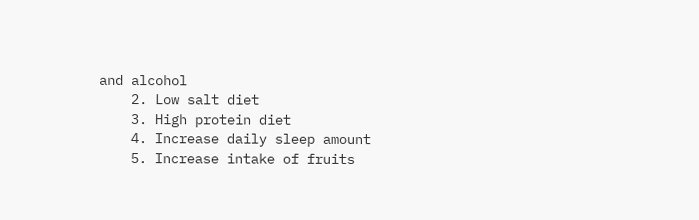and alcohol
    2. Low salt diet
    3. High protein diet
    4. Increase daily sleep amount
    5. Increase intake of fruits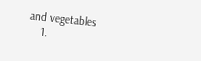and vegetables
    1.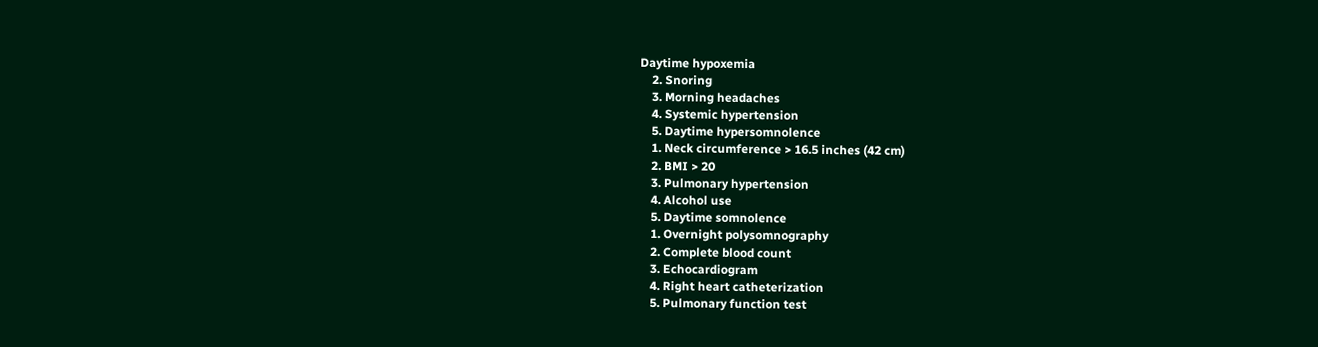Daytime hypoxemia
    2. Snoring
    3. Morning headaches
    4. Systemic hypertension
    5. Daytime hypersomnolence
    1. Neck circumference > 16.5 inches (42 cm)
    2. BMI > 20
    3. Pulmonary hypertension
    4. Alcohol use
    5. Daytime somnolence
    1. Overnight polysomnography
    2. Complete blood count
    3. Echocardiogram
    4. Right heart catheterization
    5. Pulmonary function test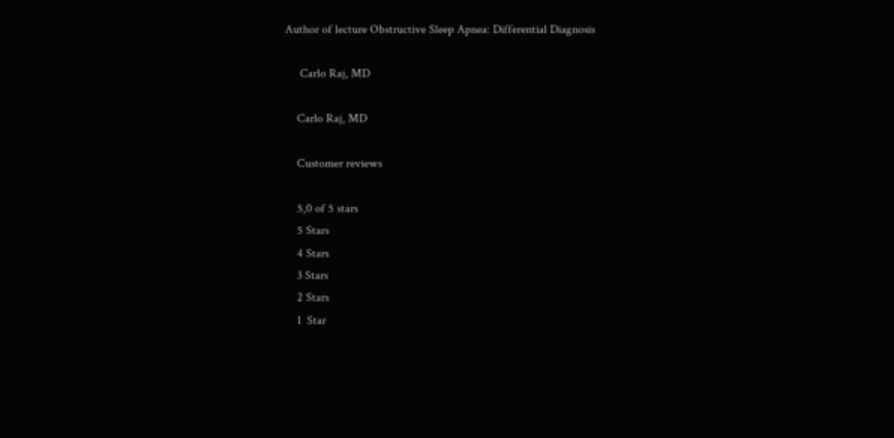Author of lecture Obstructive Sleep Apnea: Differential Diagnosis

     Carlo Raj, MD

    Carlo Raj, MD

    Customer reviews

    5,0 of 5 stars
    5 Stars
    4 Stars
    3 Stars
    2 Stars
    1  Star